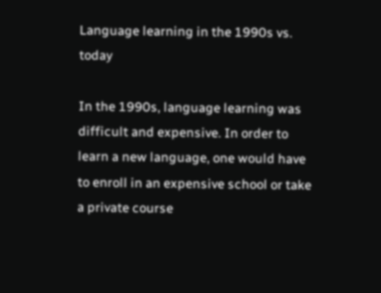Language learning in the 1990s vs. today

In the 1990s, language learning was difficult and expensive. In order to learn a new language, one would have to enroll in an expensive school or take a private course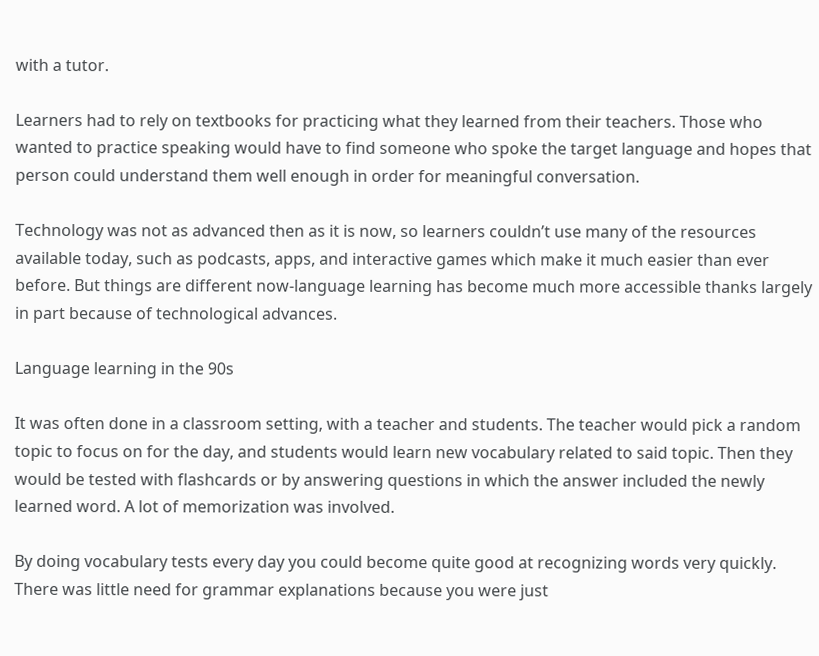with a tutor.

Learners had to rely on textbooks for practicing what they learned from their teachers. Those who wanted to practice speaking would have to find someone who spoke the target language and hopes that person could understand them well enough in order for meaningful conversation.

Technology was not as advanced then as it is now, so learners couldn’t use many of the resources available today, such as podcasts, apps, and interactive games which make it much easier than ever before. But things are different now-language learning has become much more accessible thanks largely in part because of technological advances.

Language learning in the 90s

It was often done in a classroom setting, with a teacher and students. The teacher would pick a random topic to focus on for the day, and students would learn new vocabulary related to said topic. Then they would be tested with flashcards or by answering questions in which the answer included the newly learned word. A lot of memorization was involved.

By doing vocabulary tests every day you could become quite good at recognizing words very quickly. There was little need for grammar explanations because you were just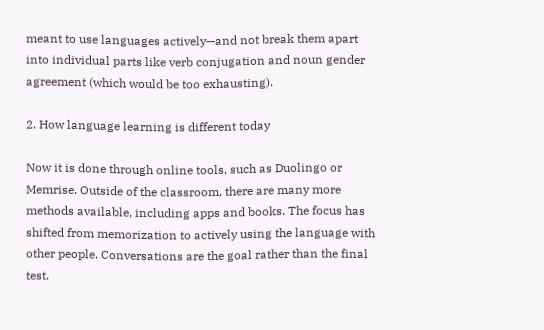meant to use languages actively—and not break them apart into individual parts like verb conjugation and noun gender agreement (which would be too exhausting).

2. How language learning is different today

Now it is done through online tools, such as Duolingo or Memrise. Outside of the classroom, there are many more methods available, including apps and books. The focus has shifted from memorization to actively using the language with other people. Conversations are the goal rather than the final test.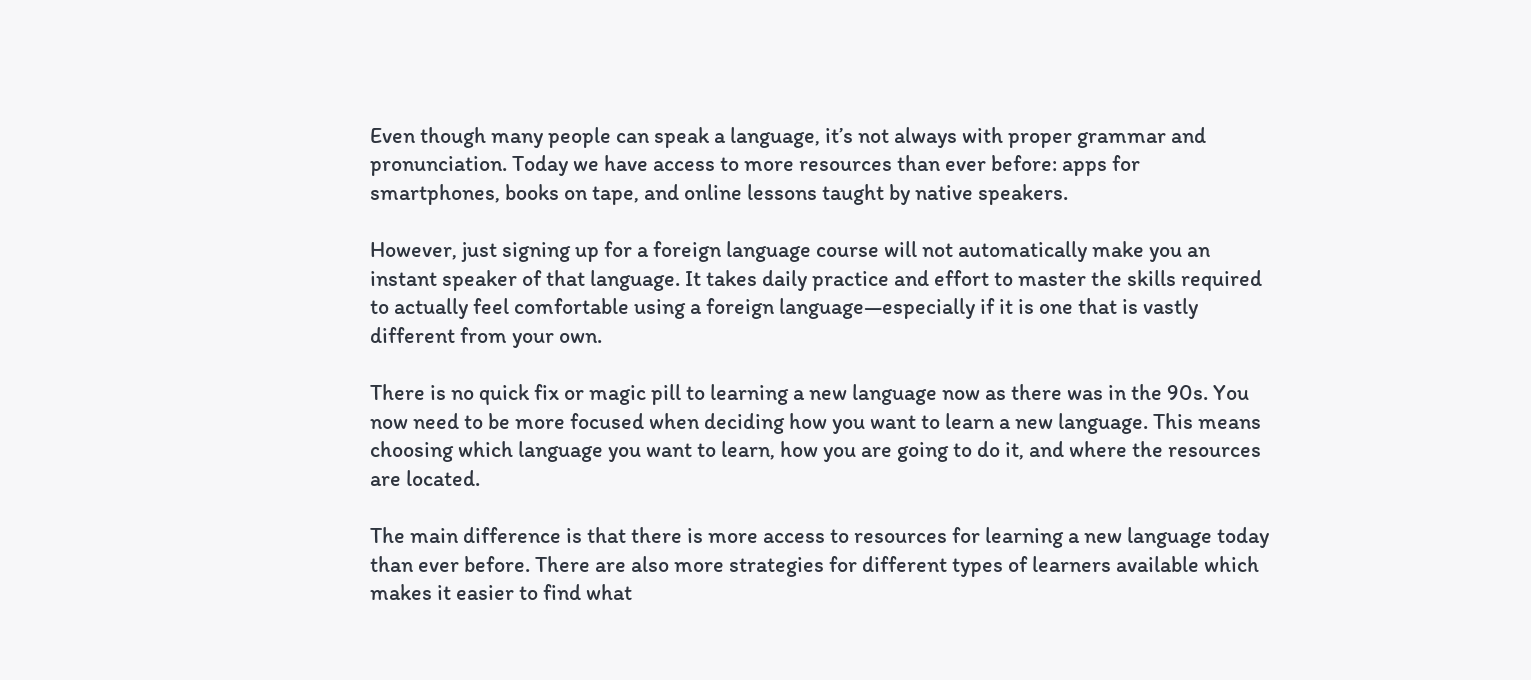Even though many people can speak a language, it’s not always with proper grammar and pronunciation. Today we have access to more resources than ever before: apps for smartphones, books on tape, and online lessons taught by native speakers.

However, just signing up for a foreign language course will not automatically make you an instant speaker of that language. It takes daily practice and effort to master the skills required to actually feel comfortable using a foreign language—especially if it is one that is vastly different from your own.

There is no quick fix or magic pill to learning a new language now as there was in the 90s. You now need to be more focused when deciding how you want to learn a new language. This means choosing which language you want to learn, how you are going to do it, and where the resources are located.

The main difference is that there is more access to resources for learning a new language today than ever before. There are also more strategies for different types of learners available which makes it easier to find what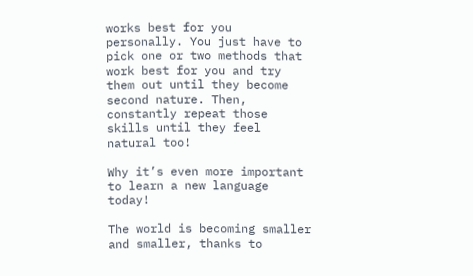works best for you personally. You just have to pick one or two methods that work best for you and try them out until they become second nature. Then, constantly repeat those skills until they feel natural too!

Why it’s even more important to learn a new language today!

The world is becoming smaller and smaller, thanks to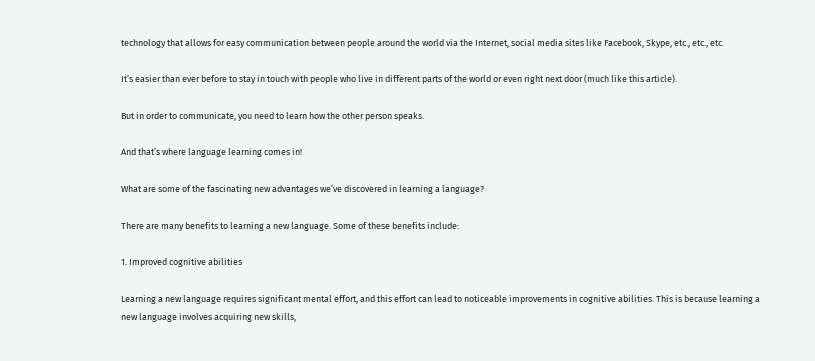technology that allows for easy communication between people around the world via the Internet, social media sites like Facebook, Skype, etc., etc., etc.

It’s easier than ever before to stay in touch with people who live in different parts of the world or even right next door (much like this article).

But in order to communicate, you need to learn how the other person speaks.

And that’s where language learning comes in!

What are some of the fascinating new advantages we’ve discovered in learning a language?

There are many benefits to learning a new language. Some of these benefits include:

1. Improved cognitive abilities

Learning a new language requires significant mental effort, and this effort can lead to noticeable improvements in cognitive abilities. This is because learning a new language involves acquiring new skills,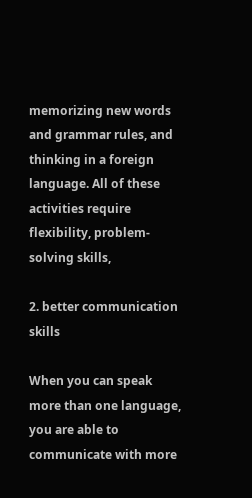memorizing new words and grammar rules, and thinking in a foreign language. All of these activities require flexibility, problem-solving skills,

2. better communication skills

When you can speak more than one language, you are able to communicate with more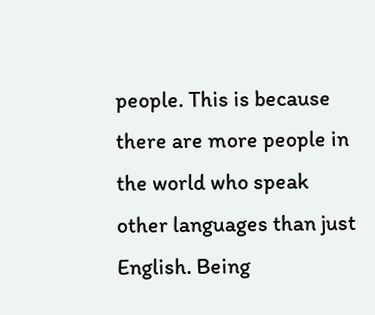people. This is because there are more people in the world who speak other languages than just English. Being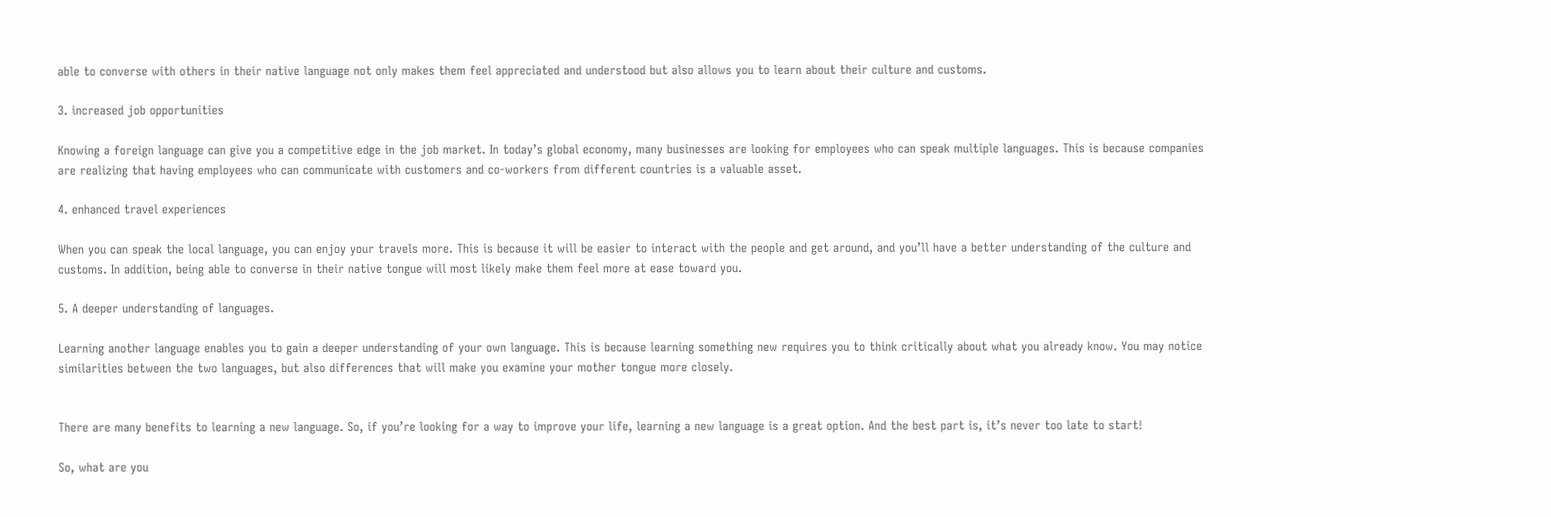able to converse with others in their native language not only makes them feel appreciated and understood but also allows you to learn about their culture and customs.

3. increased job opportunities

Knowing a foreign language can give you a competitive edge in the job market. In today’s global economy, many businesses are looking for employees who can speak multiple languages. This is because companies are realizing that having employees who can communicate with customers and co-workers from different countries is a valuable asset.

4. enhanced travel experiences

When you can speak the local language, you can enjoy your travels more. This is because it will be easier to interact with the people and get around, and you’ll have a better understanding of the culture and customs. In addition, being able to converse in their native tongue will most likely make them feel more at ease toward you.

5. A deeper understanding of languages.

Learning another language enables you to gain a deeper understanding of your own language. This is because learning something new requires you to think critically about what you already know. You may notice similarities between the two languages, but also differences that will make you examine your mother tongue more closely.


There are many benefits to learning a new language. So, if you’re looking for a way to improve your life, learning a new language is a great option. And the best part is, it’s never too late to start!

So, what are you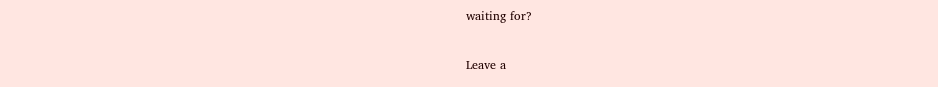waiting for?

Leave a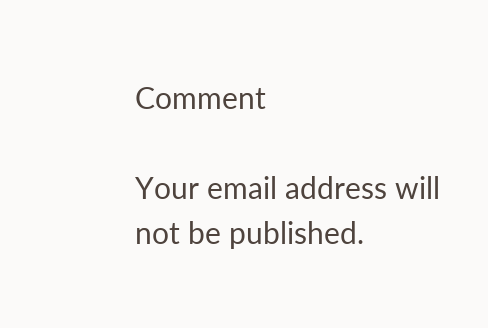Comment

Your email address will not be published.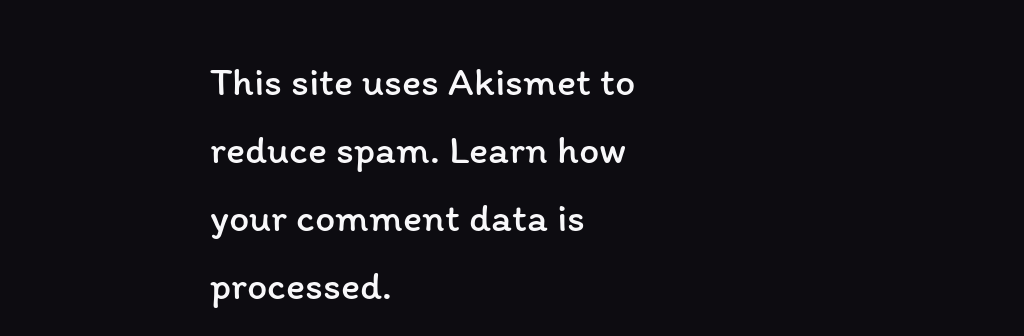This site uses Akismet to reduce spam. Learn how your comment data is processed.